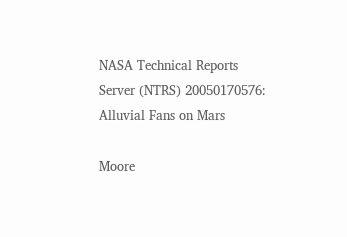NASA Technical Reports Server (NTRS) 20050170576: Alluvial Fans on Mars

Moore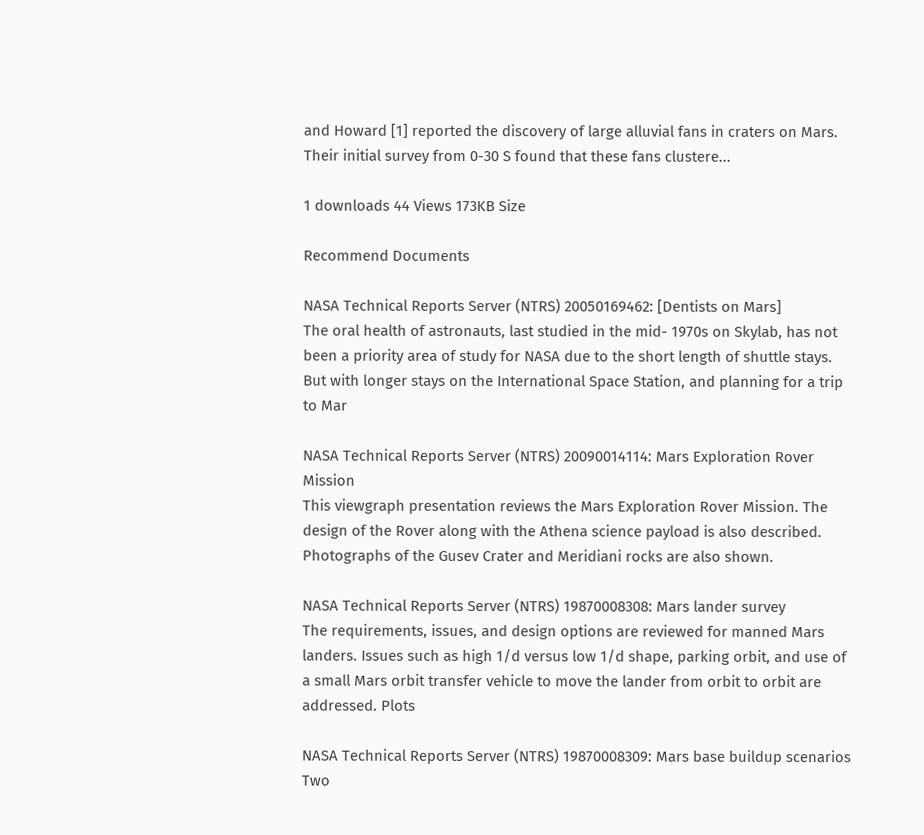and Howard [1] reported the discovery of large alluvial fans in craters on Mars. Their initial survey from 0-30 S found that these fans clustere...

1 downloads 44 Views 173KB Size

Recommend Documents

NASA Technical Reports Server (NTRS) 20050169462: [Dentists on Mars]
The oral health of astronauts, last studied in the mid- 1970s on Skylab, has not been a priority area of study for NASA due to the short length of shuttle stays. But with longer stays on the International Space Station, and planning for a trip to Mar

NASA Technical Reports Server (NTRS) 20090014114: Mars Exploration Rover Mission
This viewgraph presentation reviews the Mars Exploration Rover Mission. The design of the Rover along with the Athena science payload is also described. Photographs of the Gusev Crater and Meridiani rocks are also shown.

NASA Technical Reports Server (NTRS) 19870008308: Mars lander survey
The requirements, issues, and design options are reviewed for manned Mars landers. Issues such as high 1/d versus low 1/d shape, parking orbit, and use of a small Mars orbit transfer vehicle to move the lander from orbit to orbit are addressed. Plots

NASA Technical Reports Server (NTRS) 19870008309: Mars base buildup scenarios
Two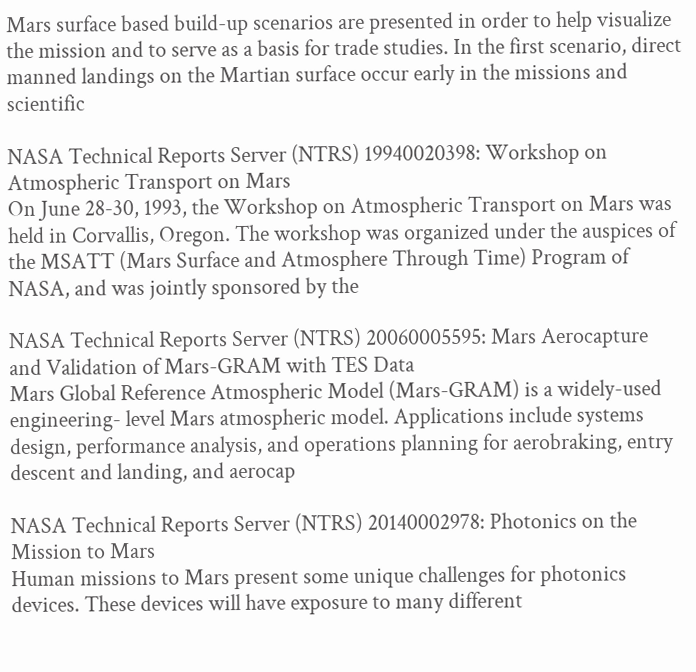Mars surface based build-up scenarios are presented in order to help visualize the mission and to serve as a basis for trade studies. In the first scenario, direct manned landings on the Martian surface occur early in the missions and scientific

NASA Technical Reports Server (NTRS) 19940020398: Workshop on Atmospheric Transport on Mars
On June 28-30, 1993, the Workshop on Atmospheric Transport on Mars was held in Corvallis, Oregon. The workshop was organized under the auspices of the MSATT (Mars Surface and Atmosphere Through Time) Program of NASA, and was jointly sponsored by the

NASA Technical Reports Server (NTRS) 20060005595: Mars Aerocapture and Validation of Mars-GRAM with TES Data
Mars Global Reference Atmospheric Model (Mars-GRAM) is a widely-used engineering- level Mars atmospheric model. Applications include systems design, performance analysis, and operations planning for aerobraking, entry descent and landing, and aerocap

NASA Technical Reports Server (NTRS) 20140002978: Photonics on the Mission to Mars
Human missions to Mars present some unique challenges for photonics devices. These devices will have exposure to many different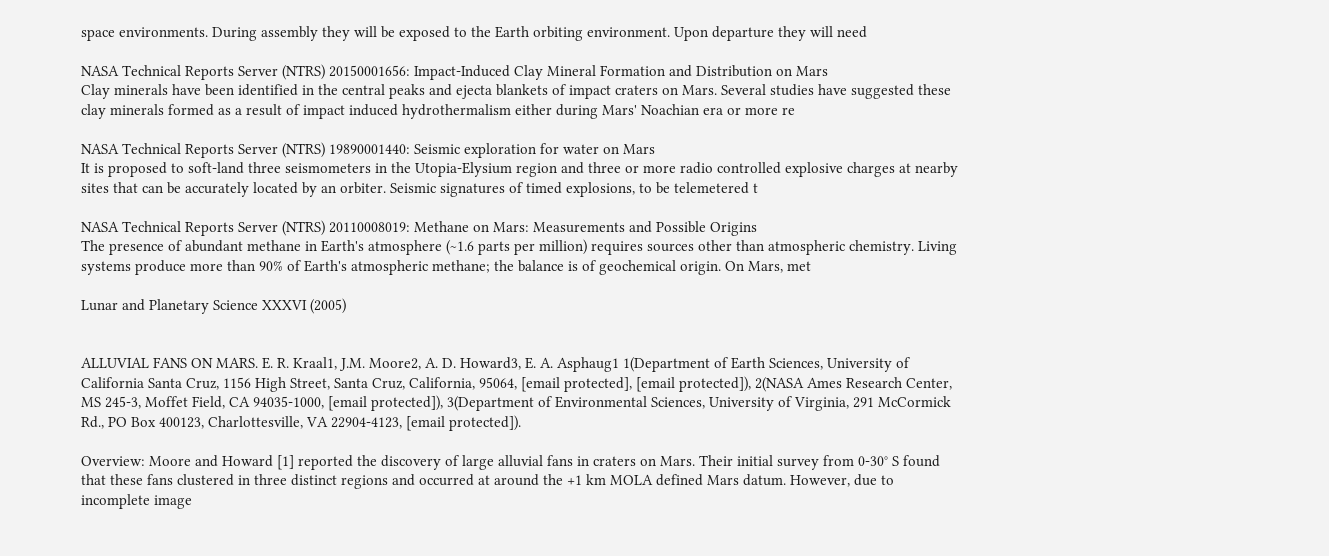space environments. During assembly they will be exposed to the Earth orbiting environment. Upon departure they will need

NASA Technical Reports Server (NTRS) 20150001656: Impact-Induced Clay Mineral Formation and Distribution on Mars
Clay minerals have been identified in the central peaks and ejecta blankets of impact craters on Mars. Several studies have suggested these clay minerals formed as a result of impact induced hydrothermalism either during Mars' Noachian era or more re

NASA Technical Reports Server (NTRS) 19890001440: Seismic exploration for water on Mars
It is proposed to soft-land three seismometers in the Utopia-Elysium region and three or more radio controlled explosive charges at nearby sites that can be accurately located by an orbiter. Seismic signatures of timed explosions, to be telemetered t

NASA Technical Reports Server (NTRS) 20110008019: Methane on Mars: Measurements and Possible Origins
The presence of abundant methane in Earth's atmosphere (~1.6 parts per million) requires sources other than atmospheric chemistry. Living systems produce more than 90% of Earth's atmospheric methane; the balance is of geochemical origin. On Mars, met

Lunar and Planetary Science XXXVI (2005)


ALLUVIAL FANS ON MARS. E. R. Kraal1, J.M. Moore2, A. D. Howard3, E. A. Asphaug1 1(Department of Earth Sciences, University of California Santa Cruz, 1156 High Street, Santa Cruz, California, 95064, [email protected], [email protected]), 2(NASA Ames Research Center, MS 245-3, Moffet Field, CA 94035-1000, [email protected]), 3(Department of Environmental Sciences, University of Virginia, 291 McCormick Rd., PO Box 400123, Charlottesville, VA 22904-4123, [email protected]).

Overview: Moore and Howard [1] reported the discovery of large alluvial fans in craters on Mars. Their initial survey from 0-30° S found that these fans clustered in three distinct regions and occurred at around the +1 km MOLA defined Mars datum. However, due to incomplete image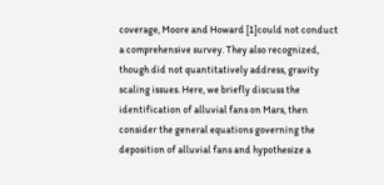coverage, Moore and Howard [1]could not conduct a comprehensive survey. They also recognized, though did not quantitatively address, gravity scaling issues. Here, we briefly discuss the identification of alluvial fans on Mars, then consider the general equations governing the deposition of alluvial fans and hypothesize a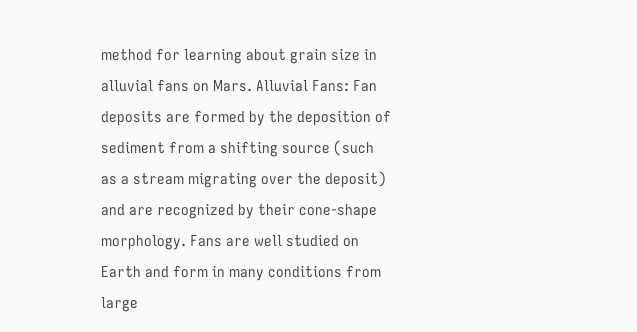method for learning about grain size in alluvial fans on Mars. Alluvial Fans: Fan deposits are formed by the deposition of sediment from a shifting source (such as a stream migrating over the deposit) and are recognized by their cone-shape morphology. Fans are well studied on Earth and form in many conditions from large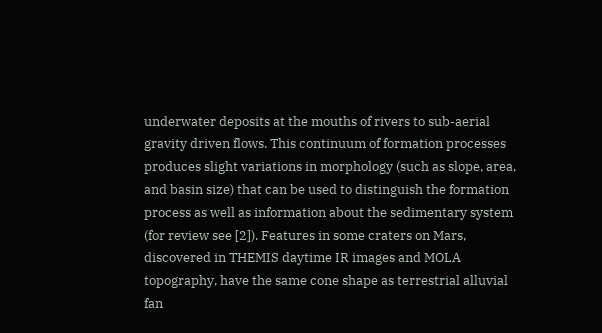underwater deposits at the mouths of rivers to sub-aerial gravity driven flows. This continuum of formation processes produces slight variations in morphology (such as slope, area, and basin size) that can be used to distinguish the formation process as well as information about the sedimentary system (for review see [2]). Features in some craters on Mars, discovered in THEMIS daytime IR images and MOLA topography, have the same cone shape as terrestrial alluvial fan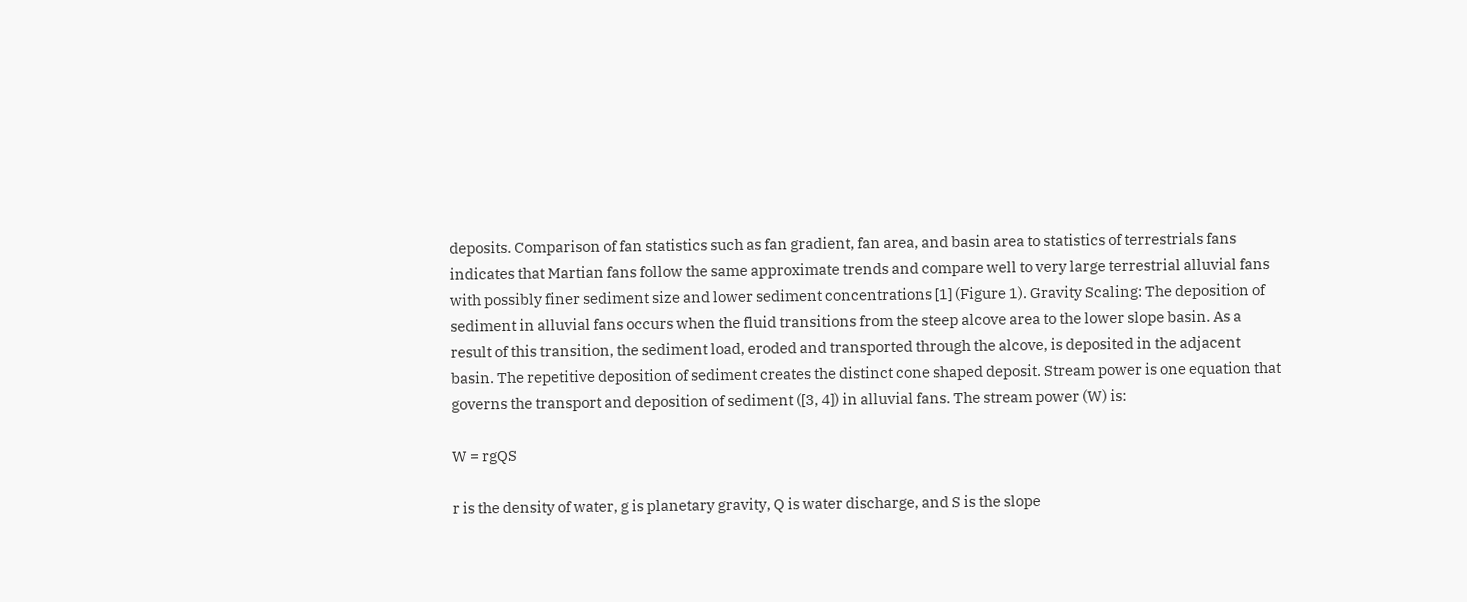deposits. Comparison of fan statistics such as fan gradient, fan area, and basin area to statistics of terrestrials fans indicates that Martian fans follow the same approximate trends and compare well to very large terrestrial alluvial fans with possibly finer sediment size and lower sediment concentrations [1] (Figure 1). Gravity Scaling: The deposition of sediment in alluvial fans occurs when the fluid transitions from the steep alcove area to the lower slope basin. As a result of this transition, the sediment load, eroded and transported through the alcove, is deposited in the adjacent basin. The repetitive deposition of sediment creates the distinct cone shaped deposit. Stream power is one equation that governs the transport and deposition of sediment ([3, 4]) in alluvial fans. The stream power (W) is:

W = rgQS

r is the density of water, g is planetary gravity, Q is water discharge, and S is the slope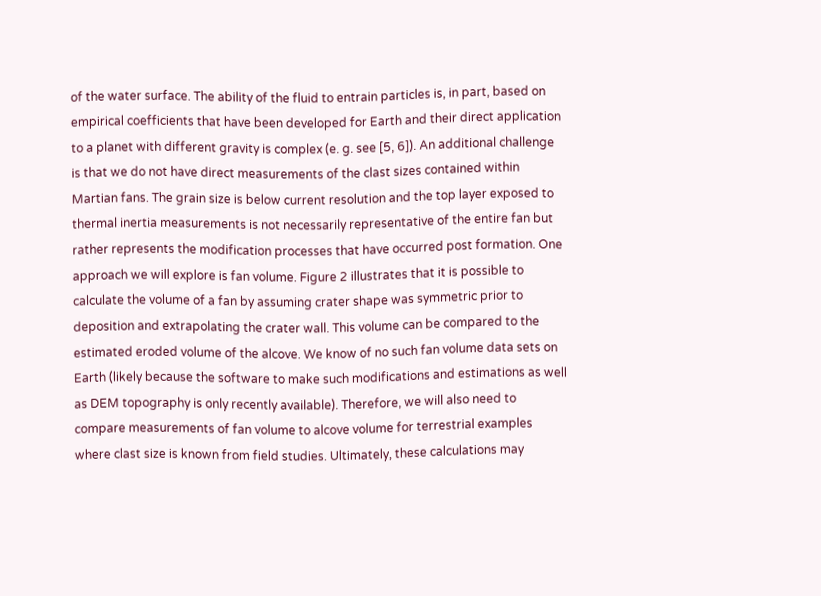of the water surface. The ability of the fluid to entrain particles is, in part, based on empirical coefficients that have been developed for Earth and their direct application to a planet with different gravity is complex (e. g. see [5, 6]). An additional challenge is that we do not have direct measurements of the clast sizes contained within Martian fans. The grain size is below current resolution and the top layer exposed to thermal inertia measurements is not necessarily representative of the entire fan but rather represents the modification processes that have occurred post formation. One approach we will explore is fan volume. Figure 2 illustrates that it is possible to calculate the volume of a fan by assuming crater shape was symmetric prior to deposition and extrapolating the crater wall. This volume can be compared to the estimated eroded volume of the alcove. We know of no such fan volume data sets on Earth (likely because the software to make such modifications and estimations as well as DEM topography is only recently available). Therefore, we will also need to compare measurements of fan volume to alcove volume for terrestrial examples where clast size is known from field studies. Ultimately, these calculations may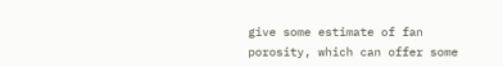give some estimate of fan porosity, which can offer some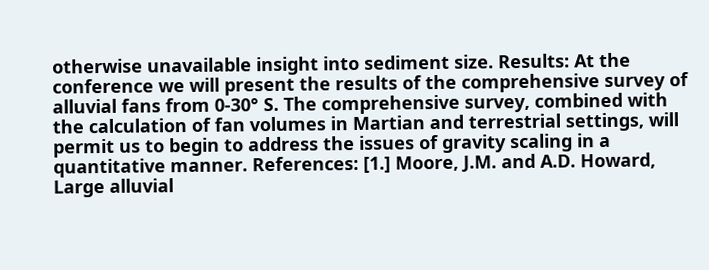otherwise unavailable insight into sediment size. Results: At the conference we will present the results of the comprehensive survey of alluvial fans from 0-30° S. The comprehensive survey, combined with the calculation of fan volumes in Martian and terrestrial settings, will permit us to begin to address the issues of gravity scaling in a quantitative manner. References: [1.] Moore, J.M. and A.D. Howard, Large alluvial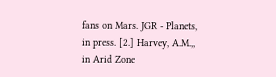fans on Mars. JGR - Planets, in press. [2.] Harvey, A.M.,, in Arid Zone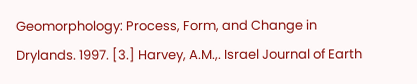Geomorphology: Process, Form, and Change in Drylands. 1997. [3.] Harvey, A.M.,. Israel Journal of Earth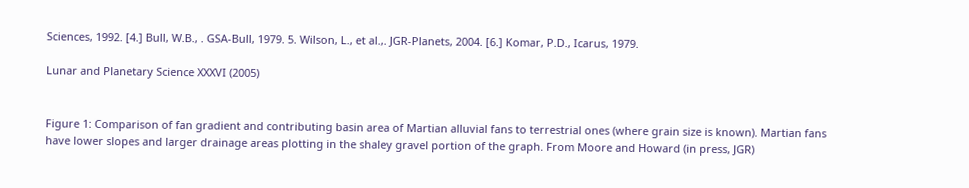Sciences, 1992. [4.] Bull, W.B., . GSA-Bull, 1979. 5. Wilson, L., et al.,. JGR-Planets, 2004. [6.] Komar, P.D., Icarus, 1979.

Lunar and Planetary Science XXXVI (2005)


Figure 1: Comparison of fan gradient and contributing basin area of Martian alluvial fans to terrestrial ones (where grain size is known). Martian fans have lower slopes and larger drainage areas plotting in the shaley gravel portion of the graph. From Moore and Howard (in press, JGR)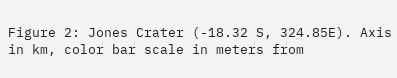Figure 2: Jones Crater (-18.32 S, 324.85E). Axis in km, color bar scale in meters from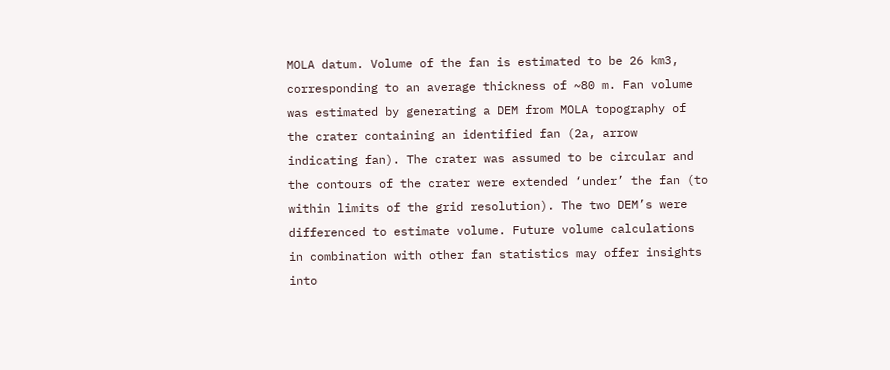MOLA datum. Volume of the fan is estimated to be 26 km3, corresponding to an average thickness of ~80 m. Fan volume was estimated by generating a DEM from MOLA topography of the crater containing an identified fan (2a, arrow indicating fan). The crater was assumed to be circular and the contours of the crater were extended ‘under’ the fan (to within limits of the grid resolution). The two DEM’s were differenced to estimate volume. Future volume calculations in combination with other fan statistics may offer insights into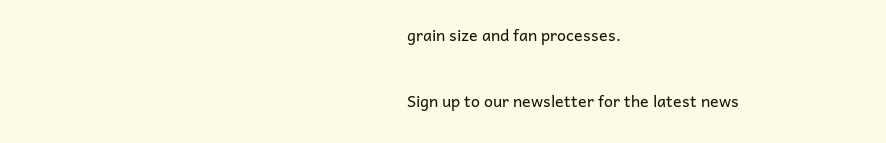grain size and fan processes.

Sign up to our newsletter for the latest news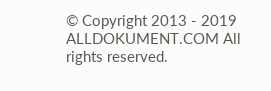© Copyright 2013 - 2019 ALLDOKUMENT.COM All rights reserved.